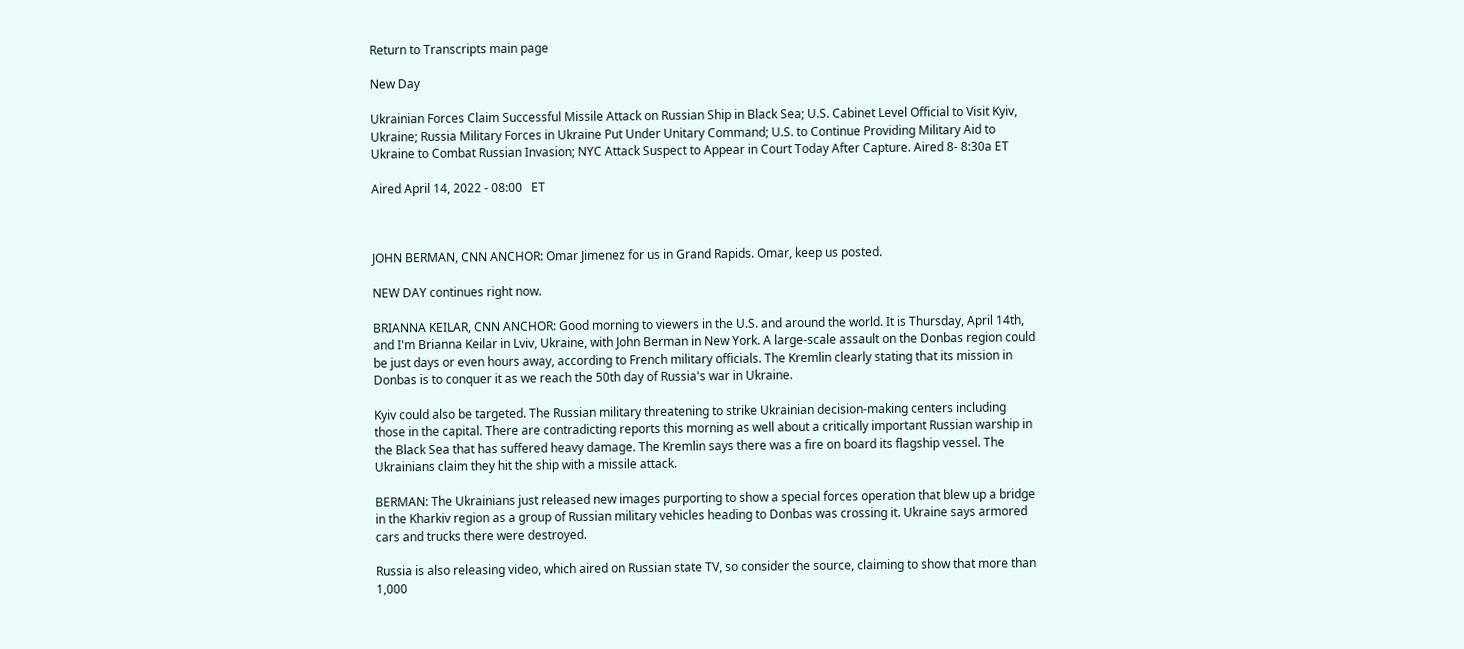Return to Transcripts main page

New Day

Ukrainian Forces Claim Successful Missile Attack on Russian Ship in Black Sea; U.S. Cabinet Level Official to Visit Kyiv, Ukraine; Russia Military Forces in Ukraine Put Under Unitary Command; U.S. to Continue Providing Military Aid to Ukraine to Combat Russian Invasion; NYC Attack Suspect to Appear in Court Today After Capture. Aired 8- 8:30a ET

Aired April 14, 2022 - 08:00   ET



JOHN BERMAN, CNN ANCHOR: Omar Jimenez for us in Grand Rapids. Omar, keep us posted.

NEW DAY continues right now.

BRIANNA KEILAR, CNN ANCHOR: Good morning to viewers in the U.S. and around the world. It is Thursday, April 14th, and I'm Brianna Keilar in Lviv, Ukraine, with John Berman in New York. A large-scale assault on the Donbas region could be just days or even hours away, according to French military officials. The Kremlin clearly stating that its mission in Donbas is to conquer it as we reach the 50th day of Russia's war in Ukraine.

Kyiv could also be targeted. The Russian military threatening to strike Ukrainian decision-making centers including those in the capital. There are contradicting reports this morning as well about a critically important Russian warship in the Black Sea that has suffered heavy damage. The Kremlin says there was a fire on board its flagship vessel. The Ukrainians claim they hit the ship with a missile attack.

BERMAN: The Ukrainians just released new images purporting to show a special forces operation that blew up a bridge in the Kharkiv region as a group of Russian military vehicles heading to Donbas was crossing it. Ukraine says armored cars and trucks there were destroyed.

Russia is also releasing video, which aired on Russian state TV, so consider the source, claiming to show that more than 1,000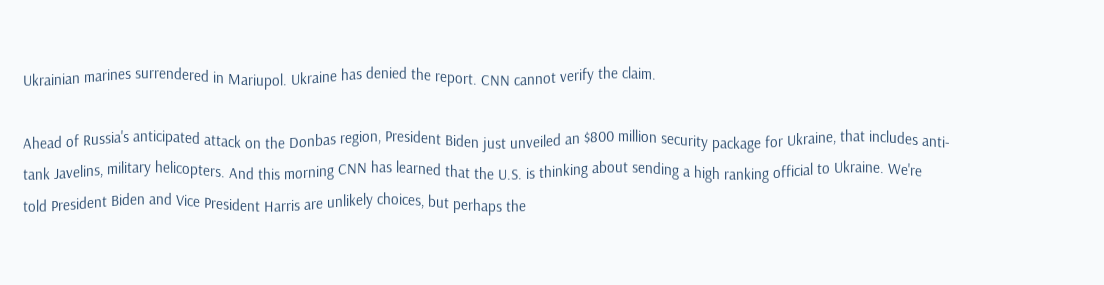Ukrainian marines surrendered in Mariupol. Ukraine has denied the report. CNN cannot verify the claim.

Ahead of Russia's anticipated attack on the Donbas region, President Biden just unveiled an $800 million security package for Ukraine, that includes anti-tank Javelins, military helicopters. And this morning CNN has learned that the U.S. is thinking about sending a high ranking official to Ukraine. We're told President Biden and Vice President Harris are unlikely choices, but perhaps the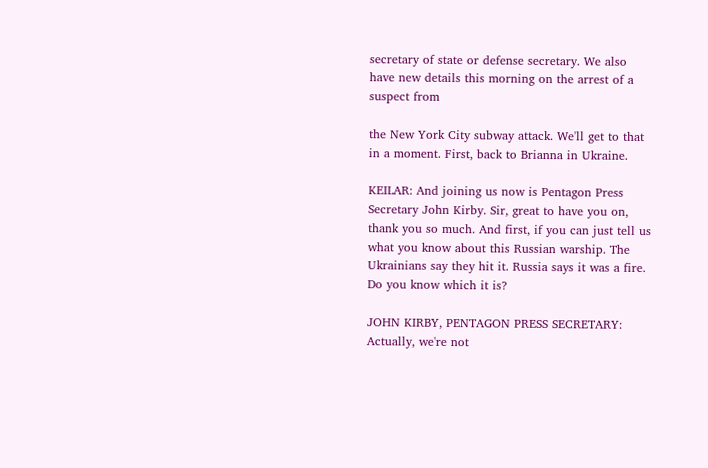secretary of state or defense secretary. We also have new details this morning on the arrest of a suspect from

the New York City subway attack. We'll get to that in a moment. First, back to Brianna in Ukraine.

KEILAR: And joining us now is Pentagon Press Secretary John Kirby. Sir, great to have you on, thank you so much. And first, if you can just tell us what you know about this Russian warship. The Ukrainians say they hit it. Russia says it was a fire. Do you know which it is?

JOHN KIRBY, PENTAGON PRESS SECRETARY: Actually, we're not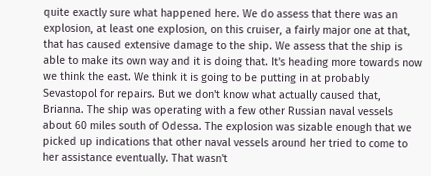quite exactly sure what happened here. We do assess that there was an explosion, at least one explosion, on this cruiser, a fairly major one at that, that has caused extensive damage to the ship. We assess that the ship is able to make its own way and it is doing that. It's heading more towards now we think the east. We think it is going to be putting in at probably Sevastopol for repairs. But we don't know what actually caused that, Brianna. The ship was operating with a few other Russian naval vessels about 60 miles south of Odessa. The explosion was sizable enough that we picked up indications that other naval vessels around her tried to come to her assistance eventually. That wasn't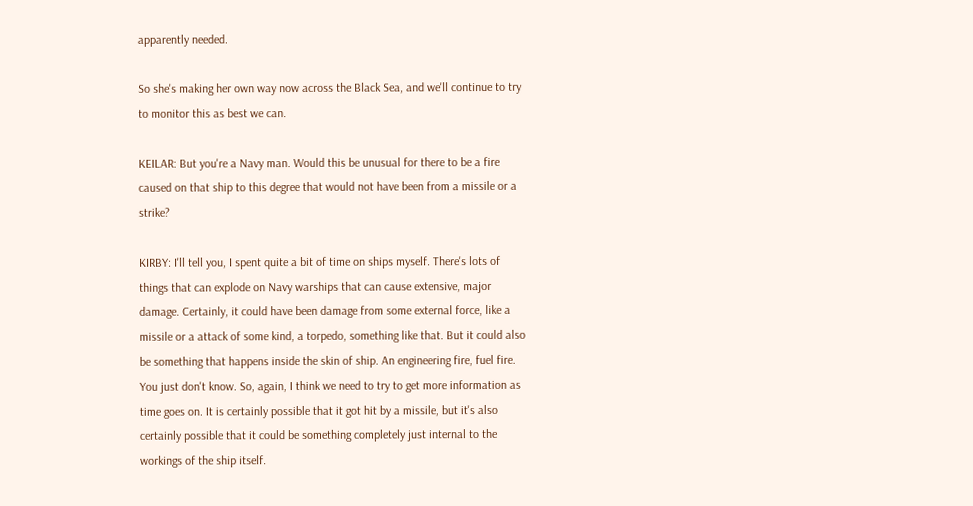apparently needed.

So she's making her own way now across the Black Sea, and we'll continue to try to monitor this as best we can.

KEILAR: But you're a Navy man. Would this be unusual for there to be a fire caused on that ship to this degree that would not have been from a missile or a strike?

KIRBY: I'll tell you, I spent quite a bit of time on ships myself. There's lots of things that can explode on Navy warships that can cause extensive, major damage. Certainly, it could have been damage from some external force, like a missile or a attack of some kind, a torpedo, something like that. But it could also be something that happens inside the skin of ship. An engineering fire, fuel fire. You just don't know. So, again, I think we need to try to get more information as time goes on. It is certainly possible that it got hit by a missile, but it's also certainly possible that it could be something completely just internal to the workings of the ship itself.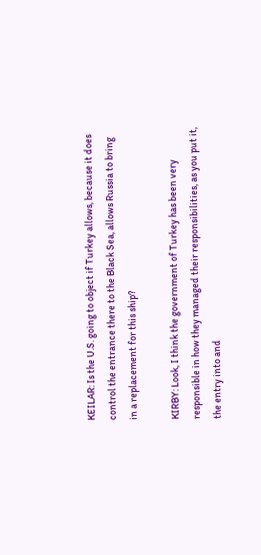KEILAR: Is the U.S. going to object if Turkey allows, because it does control the entrance there to the Black Sea, allows Russia to bring in a replacement for this ship?

KIRBY: Look, I think the government of Turkey has been very responsible in how they managed their responsibilities, as you put it, the entry into and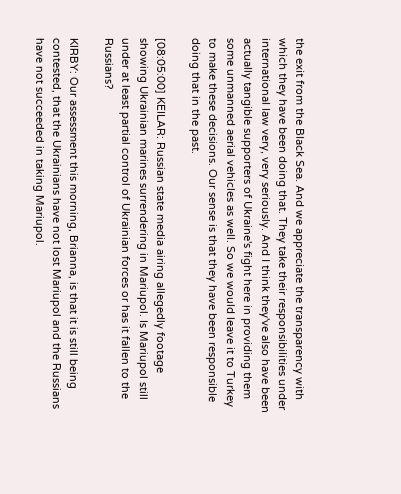the exit from the Black Sea. And we appreciate the transparency with which they have been doing that. They take their responsibilities under international law very, very seriously. And I think they've also have been actually tangible supporters of Ukraine's fight here in providing them some unmanned aerial vehicles as well. So we would leave it to Turkey to make these decisions. Our sense is that they have been responsible doing that in the past.

[08:05:00] KEILAR: Russian state media airing allegedly footage showing Ukrainian marines surrendering in Mariupol. Is Mariupol still under at least partial control of Ukrainian forces or has it fallen to the Russians?

KIRBY: Our assessment this morning, Brianna, is that it is still being contested, that the Ukrainians have not lost Mariupol and the Russians have not succeeded in taking Mariupol.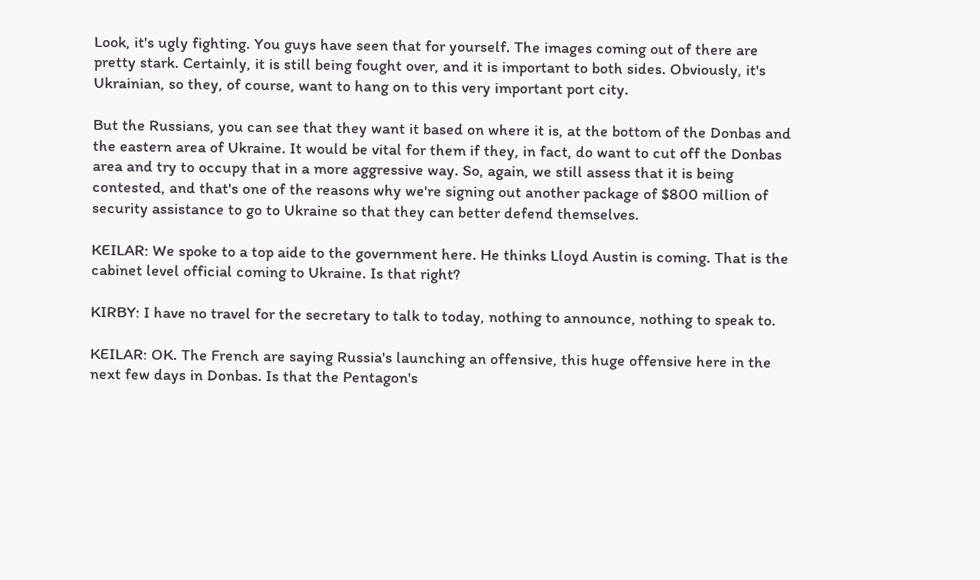Look, it's ugly fighting. You guys have seen that for yourself. The images coming out of there are pretty stark. Certainly, it is still being fought over, and it is important to both sides. Obviously, it's Ukrainian, so they, of course, want to hang on to this very important port city.

But the Russians, you can see that they want it based on where it is, at the bottom of the Donbas and the eastern area of Ukraine. It would be vital for them if they, in fact, do want to cut off the Donbas area and try to occupy that in a more aggressive way. So, again, we still assess that it is being contested, and that's one of the reasons why we're signing out another package of $800 million of security assistance to go to Ukraine so that they can better defend themselves.

KEILAR: We spoke to a top aide to the government here. He thinks Lloyd Austin is coming. That is the cabinet level official coming to Ukraine. Is that right?

KIRBY: I have no travel for the secretary to talk to today, nothing to announce, nothing to speak to.

KEILAR: OK. The French are saying Russia's launching an offensive, this huge offensive here in the next few days in Donbas. Is that the Pentagon's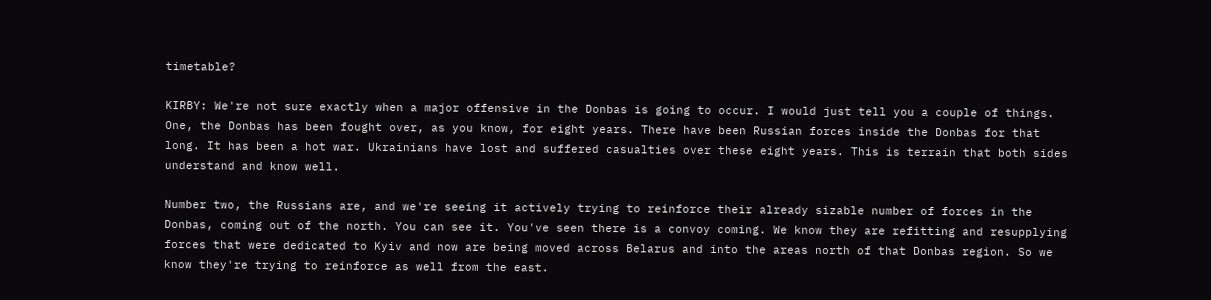timetable?

KIRBY: We're not sure exactly when a major offensive in the Donbas is going to occur. I would just tell you a couple of things. One, the Donbas has been fought over, as you know, for eight years. There have been Russian forces inside the Donbas for that long. It has been a hot war. Ukrainians have lost and suffered casualties over these eight years. This is terrain that both sides understand and know well.

Number two, the Russians are, and we're seeing it actively trying to reinforce their already sizable number of forces in the Donbas, coming out of the north. You can see it. You've seen there is a convoy coming. We know they are refitting and resupplying forces that were dedicated to Kyiv and now are being moved across Belarus and into the areas north of that Donbas region. So we know they're trying to reinforce as well from the east.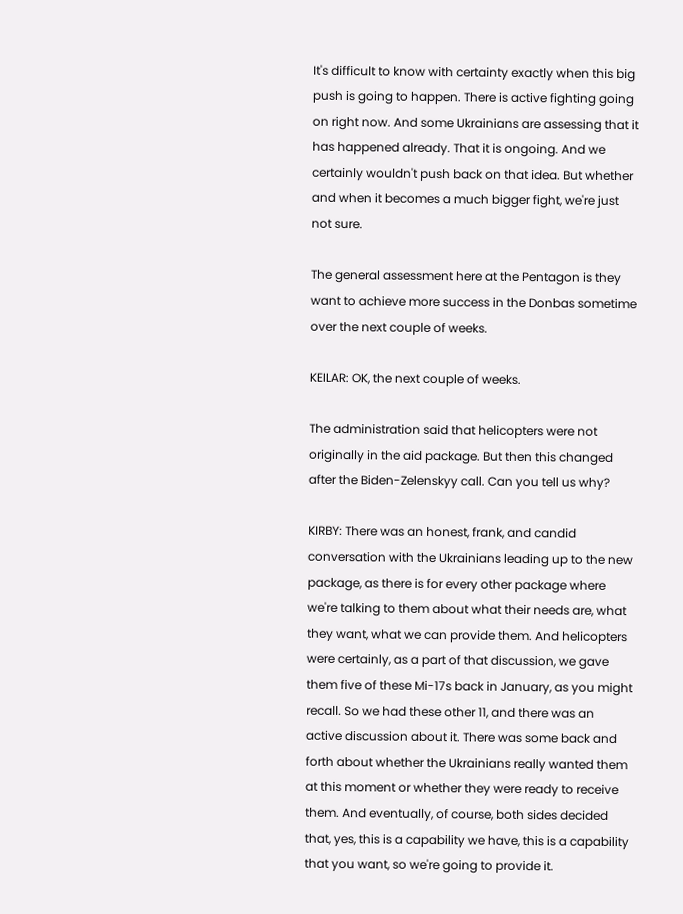It's difficult to know with certainty exactly when this big push is going to happen. There is active fighting going on right now. And some Ukrainians are assessing that it has happened already. That it is ongoing. And we certainly wouldn't push back on that idea. But whether and when it becomes a much bigger fight, we're just not sure.

The general assessment here at the Pentagon is they want to achieve more success in the Donbas sometime over the next couple of weeks.

KEILAR: OK, the next couple of weeks.

The administration said that helicopters were not originally in the aid package. But then this changed after the Biden-Zelenskyy call. Can you tell us why?

KIRBY: There was an honest, frank, and candid conversation with the Ukrainians leading up to the new package, as there is for every other package where we're talking to them about what their needs are, what they want, what we can provide them. And helicopters were certainly, as a part of that discussion, we gave them five of these Mi-17s back in January, as you might recall. So we had these other 11, and there was an active discussion about it. There was some back and forth about whether the Ukrainians really wanted them at this moment or whether they were ready to receive them. And eventually, of course, both sides decided that, yes, this is a capability we have, this is a capability that you want, so we're going to provide it.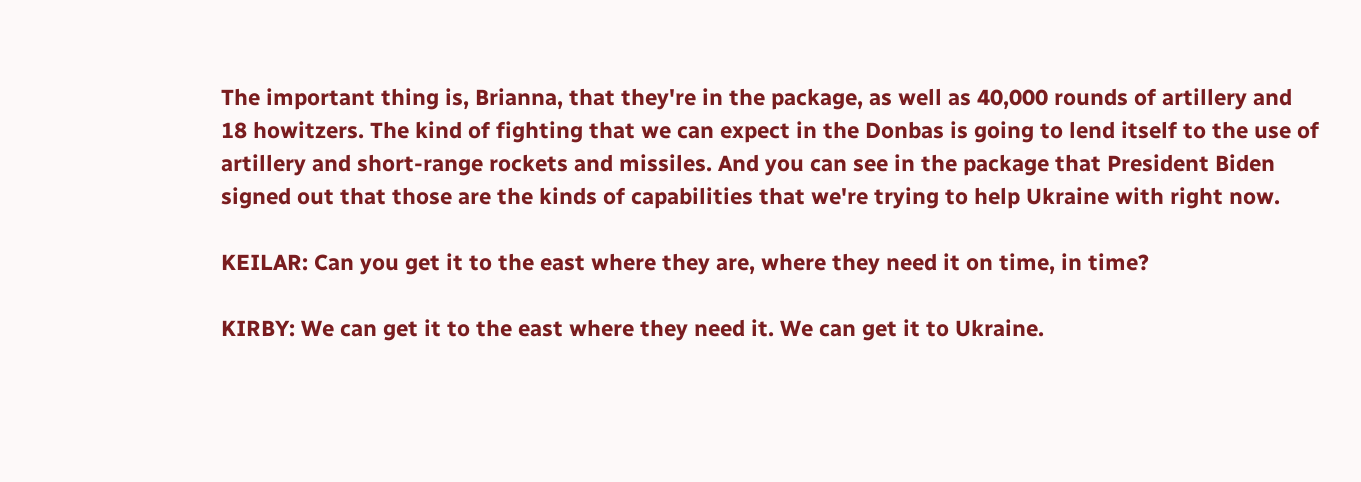The important thing is, Brianna, that they're in the package, as well as 40,000 rounds of artillery and 18 howitzers. The kind of fighting that we can expect in the Donbas is going to lend itself to the use of artillery and short-range rockets and missiles. And you can see in the package that President Biden signed out that those are the kinds of capabilities that we're trying to help Ukraine with right now.

KEILAR: Can you get it to the east where they are, where they need it on time, in time?

KIRBY: We can get it to the east where they need it. We can get it to Ukraine.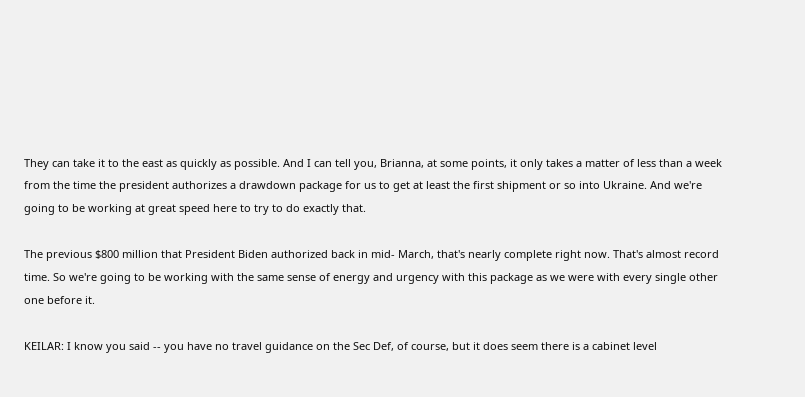They can take it to the east as quickly as possible. And I can tell you, Brianna, at some points, it only takes a matter of less than a week from the time the president authorizes a drawdown package for us to get at least the first shipment or so into Ukraine. And we're going to be working at great speed here to try to do exactly that.

The previous $800 million that President Biden authorized back in mid- March, that's nearly complete right now. That's almost record time. So we're going to be working with the same sense of energy and urgency with this package as we were with every single other one before it.

KEILAR: I know you said -- you have no travel guidance on the Sec Def, of course, but it does seem there is a cabinet level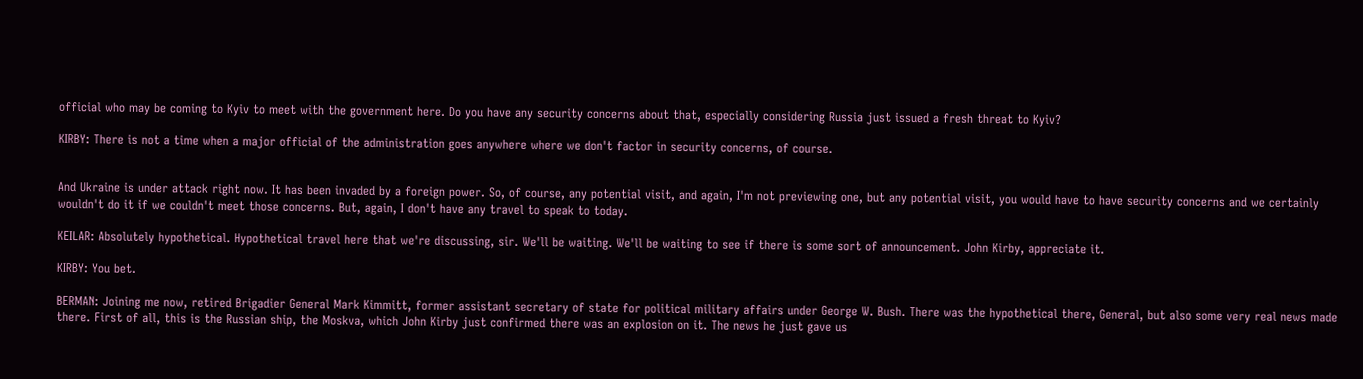official who may be coming to Kyiv to meet with the government here. Do you have any security concerns about that, especially considering Russia just issued a fresh threat to Kyiv?

KIRBY: There is not a time when a major official of the administration goes anywhere where we don't factor in security concerns, of course.


And Ukraine is under attack right now. It has been invaded by a foreign power. So, of course, any potential visit, and again, I'm not previewing one, but any potential visit, you would have to have security concerns and we certainly wouldn't do it if we couldn't meet those concerns. But, again, I don't have any travel to speak to today.

KEILAR: Absolutely hypothetical. Hypothetical travel here that we're discussing, sir. We'll be waiting. We'll be waiting to see if there is some sort of announcement. John Kirby, appreciate it.

KIRBY: You bet.

BERMAN: Joining me now, retired Brigadier General Mark Kimmitt, former assistant secretary of state for political military affairs under George W. Bush. There was the hypothetical there, General, but also some very real news made there. First of all, this is the Russian ship, the Moskva, which John Kirby just confirmed there was an explosion on it. The news he just gave us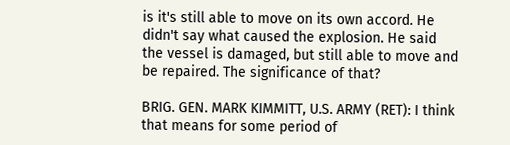is it's still able to move on its own accord. He didn't say what caused the explosion. He said the vessel is damaged, but still able to move and be repaired. The significance of that?

BRIG. GEN. MARK KIMMITT, U.S. ARMY (RET): I think that means for some period of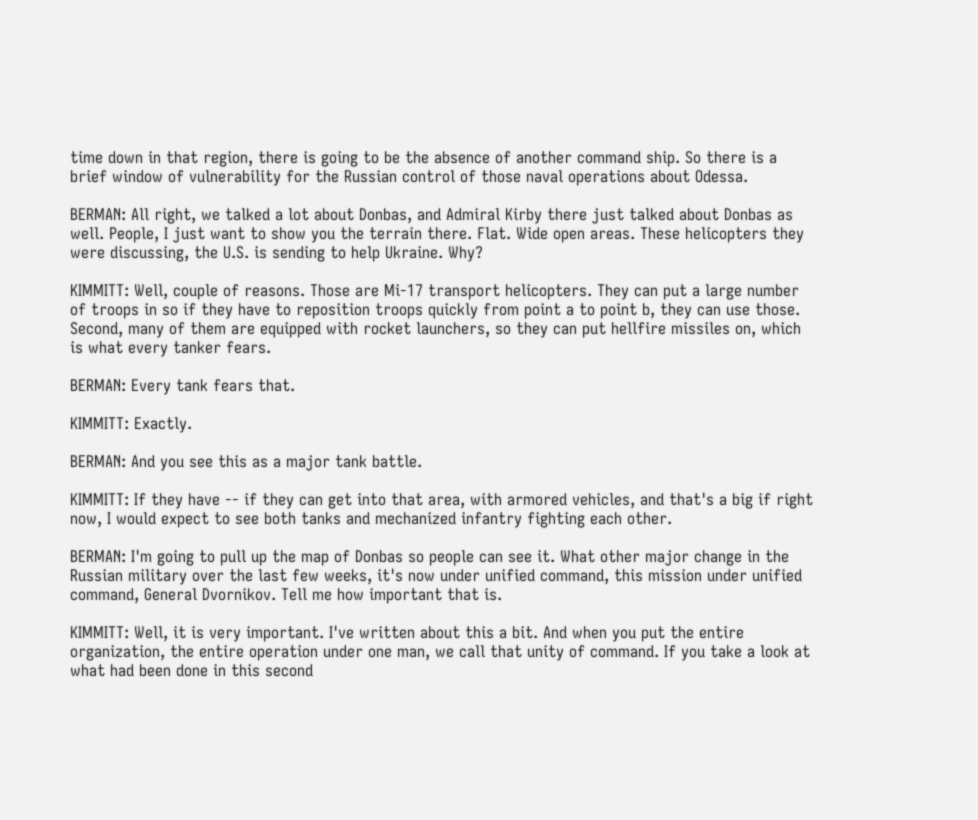time down in that region, there is going to be the absence of another command ship. So there is a brief window of vulnerability for the Russian control of those naval operations about Odessa.

BERMAN: All right, we talked a lot about Donbas, and Admiral Kirby there just talked about Donbas as well. People, I just want to show you the terrain there. Flat. Wide open areas. These helicopters they were discussing, the U.S. is sending to help Ukraine. Why?

KIMMITT: Well, couple of reasons. Those are Mi-17 transport helicopters. They can put a large number of troops in so if they have to reposition troops quickly from point a to point b, they can use those. Second, many of them are equipped with rocket launchers, so they can put hellfire missiles on, which is what every tanker fears.

BERMAN: Every tank fears that.

KIMMITT: Exactly.

BERMAN: And you see this as a major tank battle.

KIMMITT: If they have -- if they can get into that area, with armored vehicles, and that's a big if right now, I would expect to see both tanks and mechanized infantry fighting each other.

BERMAN: I'm going to pull up the map of Donbas so people can see it. What other major change in the Russian military over the last few weeks, it's now under unified command, this mission under unified command, General Dvornikov. Tell me how important that is.

KIMMITT: Well, it is very important. I've written about this a bit. And when you put the entire organization, the entire operation under one man, we call that unity of command. If you take a look at what had been done in this second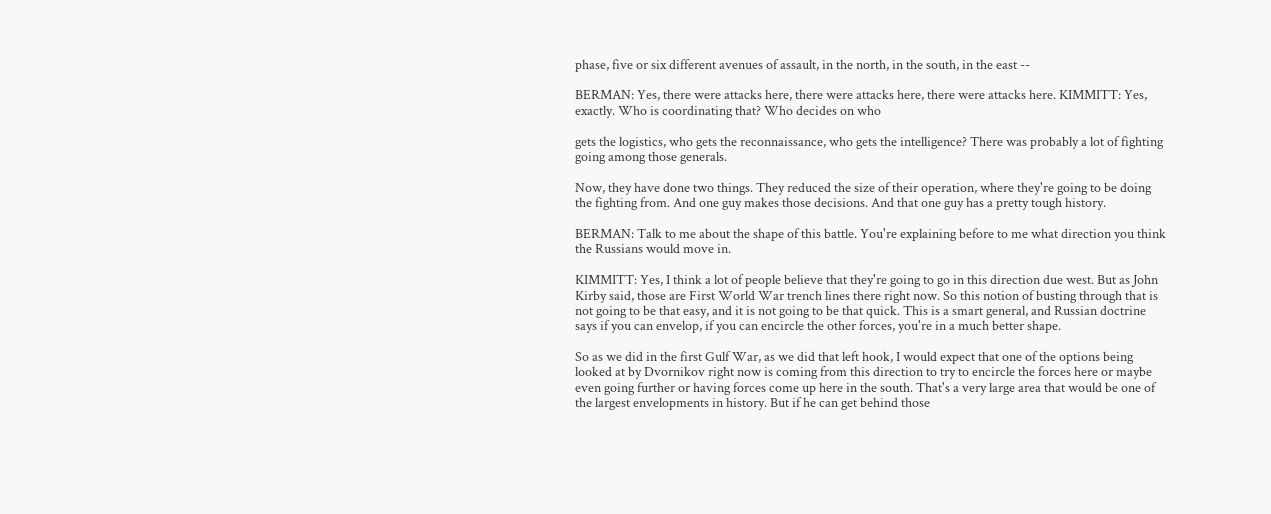phase, five or six different avenues of assault, in the north, in the south, in the east --

BERMAN: Yes, there were attacks here, there were attacks here, there were attacks here. KIMMITT: Yes, exactly. Who is coordinating that? Who decides on who

gets the logistics, who gets the reconnaissance, who gets the intelligence? There was probably a lot of fighting going among those generals.

Now, they have done two things. They reduced the size of their operation, where they're going to be doing the fighting from. And one guy makes those decisions. And that one guy has a pretty tough history.

BERMAN: Talk to me about the shape of this battle. You're explaining before to me what direction you think the Russians would move in.

KIMMITT: Yes, I think a lot of people believe that they're going to go in this direction due west. But as John Kirby said, those are First World War trench lines there right now. So this notion of busting through that is not going to be that easy, and it is not going to be that quick. This is a smart general, and Russian doctrine says if you can envelop, if you can encircle the other forces, you're in a much better shape.

So as we did in the first Gulf War, as we did that left hook, I would expect that one of the options being looked at by Dvornikov right now is coming from this direction to try to encircle the forces here or maybe even going further or having forces come up here in the south. That's a very large area that would be one of the largest envelopments in history. But if he can get behind those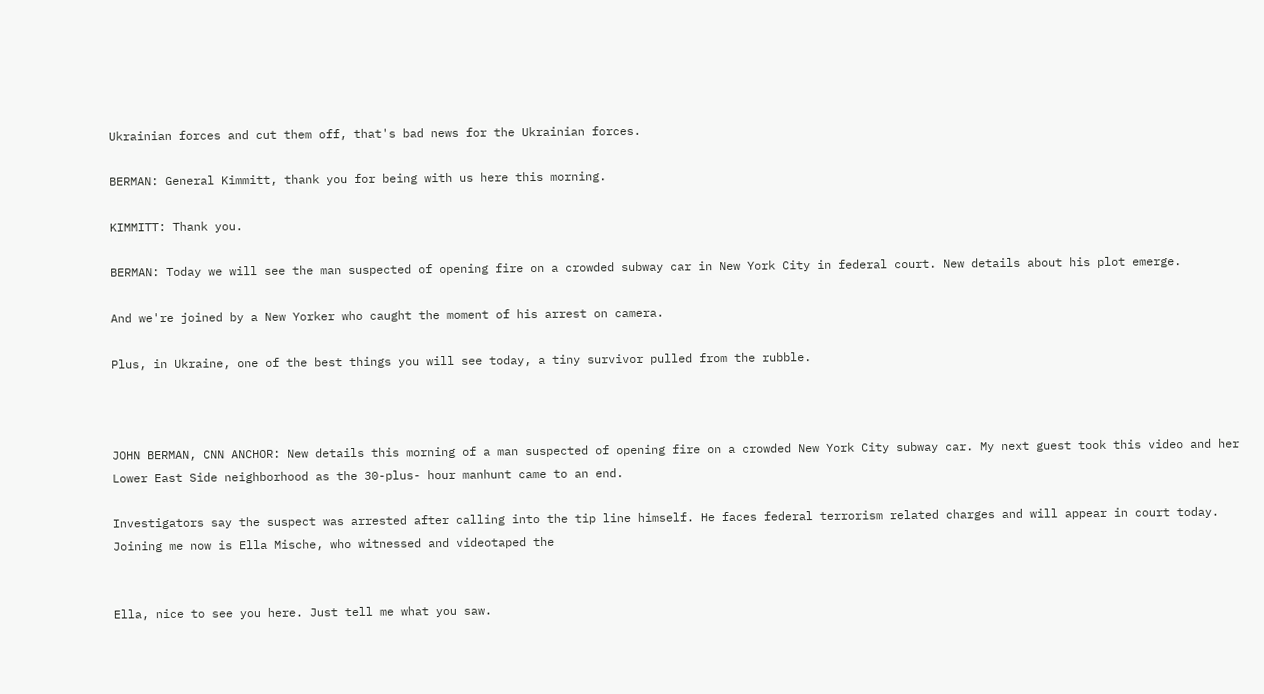Ukrainian forces and cut them off, that's bad news for the Ukrainian forces.

BERMAN: General Kimmitt, thank you for being with us here this morning.

KIMMITT: Thank you.

BERMAN: Today we will see the man suspected of opening fire on a crowded subway car in New York City in federal court. New details about his plot emerge.

And we're joined by a New Yorker who caught the moment of his arrest on camera.

Plus, in Ukraine, one of the best things you will see today, a tiny survivor pulled from the rubble.



JOHN BERMAN, CNN ANCHOR: New details this morning of a man suspected of opening fire on a crowded New York City subway car. My next guest took this video and her Lower East Side neighborhood as the 30-plus- hour manhunt came to an end.

Investigators say the suspect was arrested after calling into the tip line himself. He faces federal terrorism related charges and will appear in court today. Joining me now is Ella Mische, who witnessed and videotaped the


Ella, nice to see you here. Just tell me what you saw.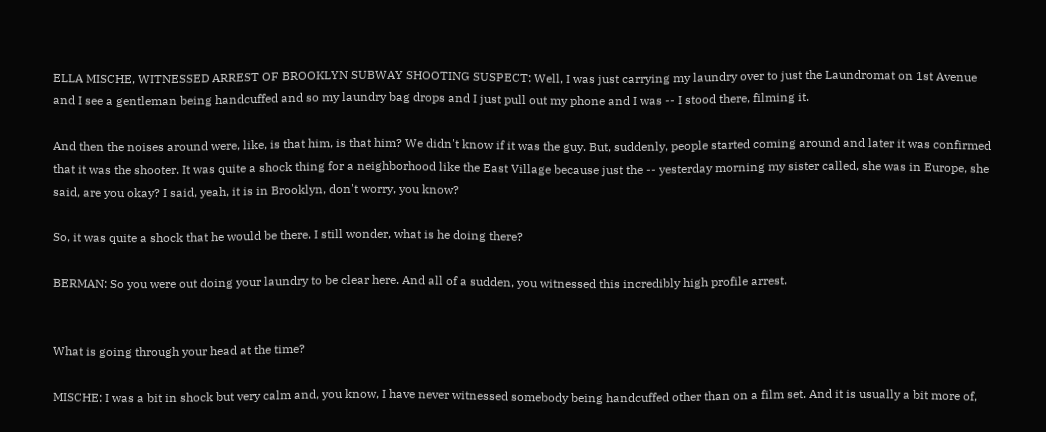ELLA MISCHE, WITNESSED ARREST OF BROOKLYN SUBWAY SHOOTING SUSPECT: Well, I was just carrying my laundry over to just the Laundromat on 1st Avenue and I see a gentleman being handcuffed and so my laundry bag drops and I just pull out my phone and I was -- I stood there, filming it.

And then the noises around were, like, is that him, is that him? We didn't know if it was the guy. But, suddenly, people started coming around and later it was confirmed that it was the shooter. It was quite a shock thing for a neighborhood like the East Village because just the -- yesterday morning my sister called, she was in Europe, she said, are you okay? I said, yeah, it is in Brooklyn, don't worry, you know?

So, it was quite a shock that he would be there. I still wonder, what is he doing there?

BERMAN: So you were out doing your laundry to be clear here. And all of a sudden, you witnessed this incredibly high profile arrest.


What is going through your head at the time?

MISCHE: I was a bit in shock but very calm and, you know, I have never witnessed somebody being handcuffed other than on a film set. And it is usually a bit more of,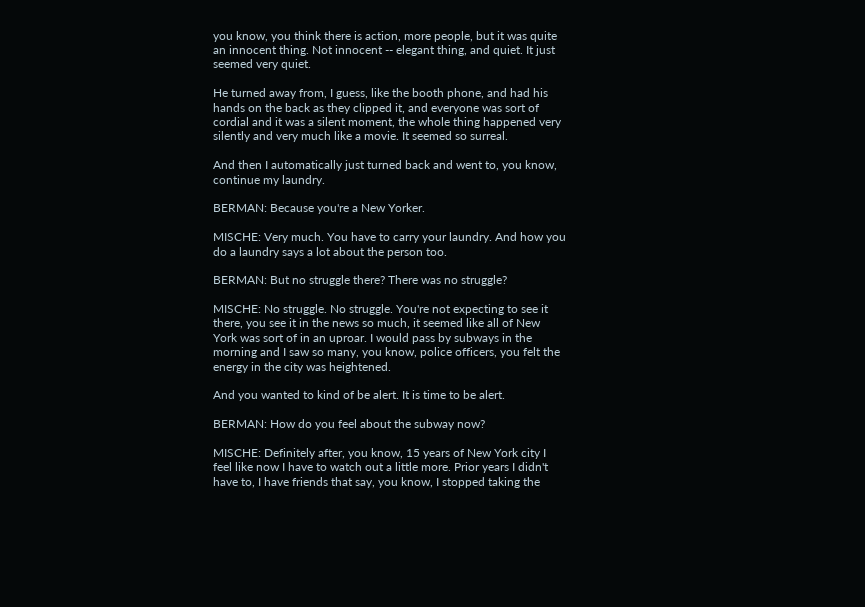you know, you think there is action, more people, but it was quite an innocent thing. Not innocent -- elegant thing, and quiet. It just seemed very quiet.

He turned away from, I guess, like the booth phone, and had his hands on the back as they clipped it, and everyone was sort of cordial and it was a silent moment, the whole thing happened very silently and very much like a movie. It seemed so surreal.

And then I automatically just turned back and went to, you know, continue my laundry.

BERMAN: Because you're a New Yorker.

MISCHE: Very much. You have to carry your laundry. And how you do a laundry says a lot about the person too.

BERMAN: But no struggle there? There was no struggle?

MISCHE: No struggle. No struggle. You're not expecting to see it there, you see it in the news so much, it seemed like all of New York was sort of in an uproar. I would pass by subways in the morning and I saw so many, you know, police officers, you felt the energy in the city was heightened.

And you wanted to kind of be alert. It is time to be alert.

BERMAN: How do you feel about the subway now?

MISCHE: Definitely after, you know, 15 years of New York city I feel like now I have to watch out a little more. Prior years I didn't have to, I have friends that say, you know, I stopped taking the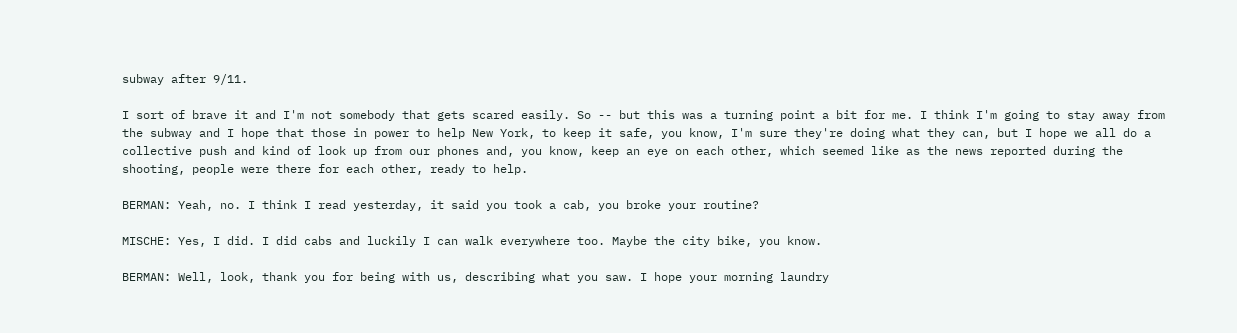subway after 9/11.

I sort of brave it and I'm not somebody that gets scared easily. So -- but this was a turning point a bit for me. I think I'm going to stay away from the subway and I hope that those in power to help New York, to keep it safe, you know, I'm sure they're doing what they can, but I hope we all do a collective push and kind of look up from our phones and, you know, keep an eye on each other, which seemed like as the news reported during the shooting, people were there for each other, ready to help.

BERMAN: Yeah, no. I think I read yesterday, it said you took a cab, you broke your routine?

MISCHE: Yes, I did. I did cabs and luckily I can walk everywhere too. Maybe the city bike, you know.

BERMAN: Well, look, thank you for being with us, describing what you saw. I hope your morning laundry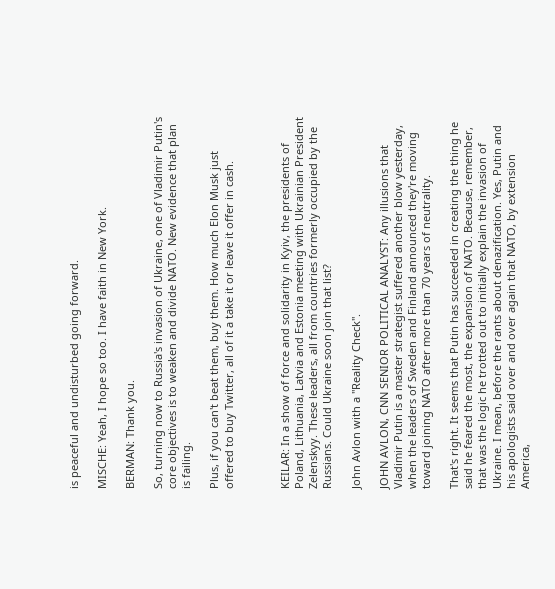is peaceful and undisturbed going forward.

MISCHE: Yeah, I hope so too. I have faith in New York.

BERMAN: Thank you.

So, turning now to Russia's invasion of Ukraine, one of Vladimir Putin's core objectives is to weaken and divide NATO. New evidence that plan is failing.

Plus, if you can't beat them, buy them. How much Elon Musk just offered to buy Twitter, all of it a take it or leave it offer in cash.



KEILAR: In a show of force and solidarity in Kyiv, the presidents of Poland, Lithuania, Latvia and Estonia meeting with Ukrainian President Zelenskyy. These leaders, all from countries formerly occupied by the Russians. Could Ukraine soon join that list?

John Avlon with a "Reality Check".

JOHN AVLON, CNN SENIOR POLITICAL ANALYST: Any illusions that Vladimir Putin is a master strategist suffered another blow yesterday, when the leaders of Sweden and Finland announced they're moving toward joining NATO after more than 70 years of neutrality.

That's right. It seems that Putin has succeeded in creating the thing he said he feared the most, the expansion of NATO. Because, remember, that was the logic he trotted out to initially explain the invasion of Ukraine. I mean, before the rants about denazification. Yes, Putin and his apologists said over and over again that NATO, by extension America,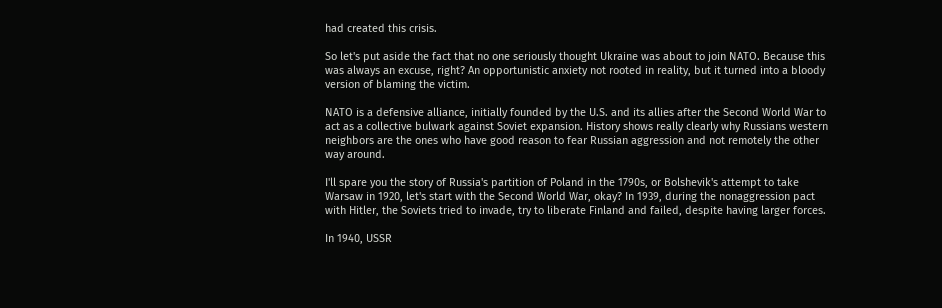had created this crisis.

So let's put aside the fact that no one seriously thought Ukraine was about to join NATO. Because this was always an excuse, right? An opportunistic anxiety not rooted in reality, but it turned into a bloody version of blaming the victim.

NATO is a defensive alliance, initially founded by the U.S. and its allies after the Second World War to act as a collective bulwark against Soviet expansion. History shows really clearly why Russians western neighbors are the ones who have good reason to fear Russian aggression and not remotely the other way around.

I'll spare you the story of Russia's partition of Poland in the 1790s, or Bolshevik's attempt to take Warsaw in 1920, let's start with the Second World War, okay? In 1939, during the nonaggression pact with Hitler, the Soviets tried to invade, try to liberate Finland and failed, despite having larger forces.

In 1940, USSR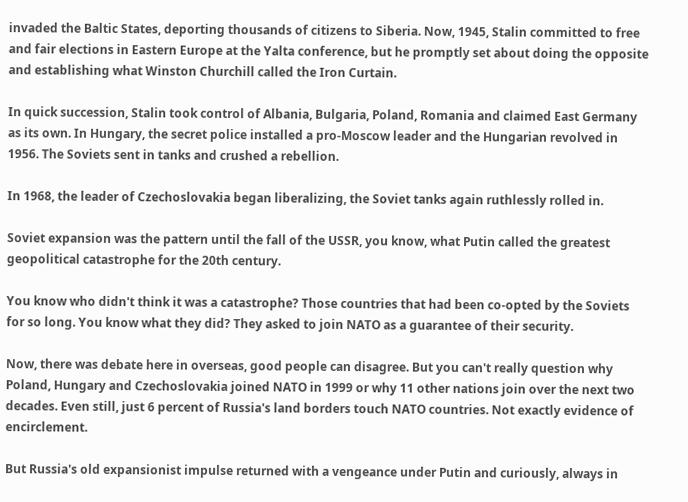invaded the Baltic States, deporting thousands of citizens to Siberia. Now, 1945, Stalin committed to free and fair elections in Eastern Europe at the Yalta conference, but he promptly set about doing the opposite and establishing what Winston Churchill called the Iron Curtain.

In quick succession, Stalin took control of Albania, Bulgaria, Poland, Romania and claimed East Germany as its own. In Hungary, the secret police installed a pro-Moscow leader and the Hungarian revolved in 1956. The Soviets sent in tanks and crushed a rebellion.

In 1968, the leader of Czechoslovakia began liberalizing, the Soviet tanks again ruthlessly rolled in.

Soviet expansion was the pattern until the fall of the USSR, you know, what Putin called the greatest geopolitical catastrophe for the 20th century.

You know who didn't think it was a catastrophe? Those countries that had been co-opted by the Soviets for so long. You know what they did? They asked to join NATO as a guarantee of their security.

Now, there was debate here in overseas, good people can disagree. But you can't really question why Poland, Hungary and Czechoslovakia joined NATO in 1999 or why 11 other nations join over the next two decades. Even still, just 6 percent of Russia's land borders touch NATO countries. Not exactly evidence of encirclement.

But Russia's old expansionist impulse returned with a vengeance under Putin and curiously, always in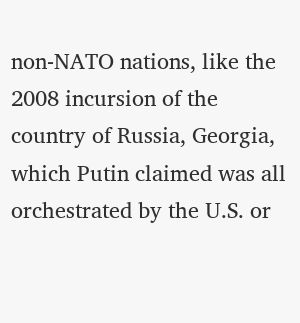non-NATO nations, like the 2008 incursion of the country of Russia, Georgia, which Putin claimed was all orchestrated by the U.S. or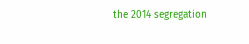the 2014 segregation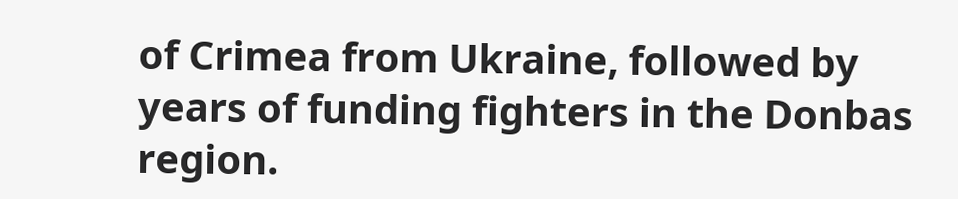of Crimea from Ukraine, followed by years of funding fighters in the Donbas region.